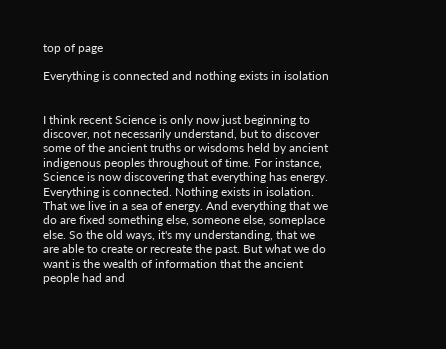top of page

Everything is connected and nothing exists in isolation


I think recent Science is only now just beginning to discover, not necessarily understand, but to discover some of the ancient truths or wisdoms held by ancient indigenous peoples throughout of time. For instance, Science is now discovering that everything has energy. Everything is connected. Nothing exists in isolation. That we live in a sea of energy. And everything that we do are fixed something else, someone else, someplace else. So the old ways, it's my understanding, that we are able to create or recreate the past. But what we do want is the wealth of information that the ancient people had and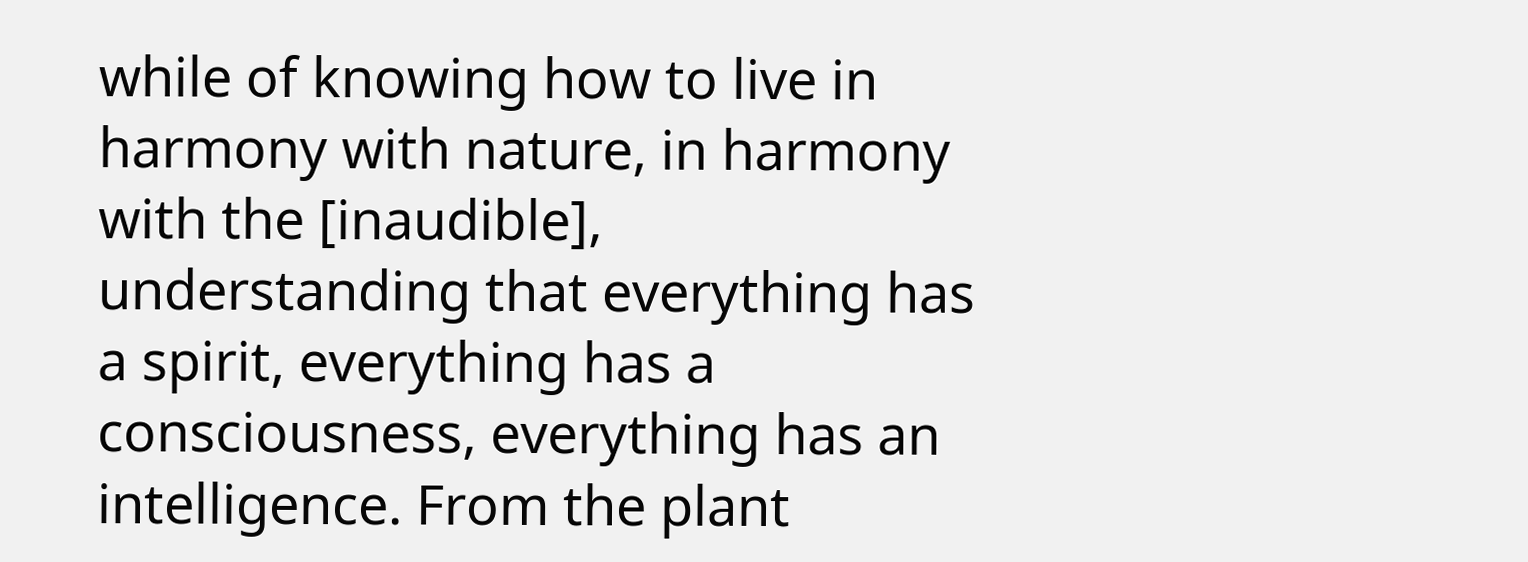while of knowing how to live in harmony with nature, in harmony with the [inaudible], understanding that everything has a spirit, everything has a consciousness, everything has an intelligence. From the plant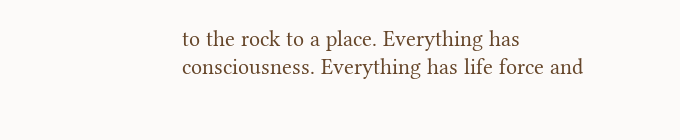to the rock to a place. Everything has consciousness. Everything has life force and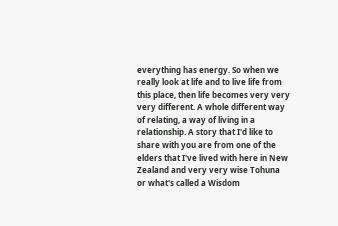everything has energy. So when we really look at life and to live life from this place, then life becomes very very very different. A whole different way of relating, a way of living in a relationship. A story that I'd like to share with you are from one of the elders that I've lived with here in New Zealand and very very wise Tohuna or what's called a Wisdom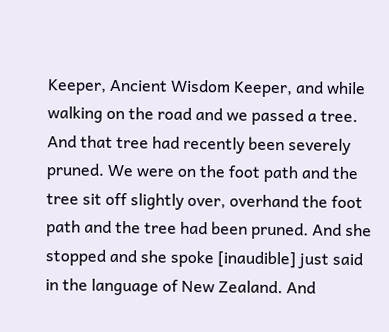Keeper, Ancient Wisdom Keeper, and while walking on the road and we passed a tree. And that tree had recently been severely pruned. We were on the foot path and the tree sit off slightly over, overhand the foot path and the tree had been pruned. And she stopped and she spoke [inaudible] just said in the language of New Zealand. And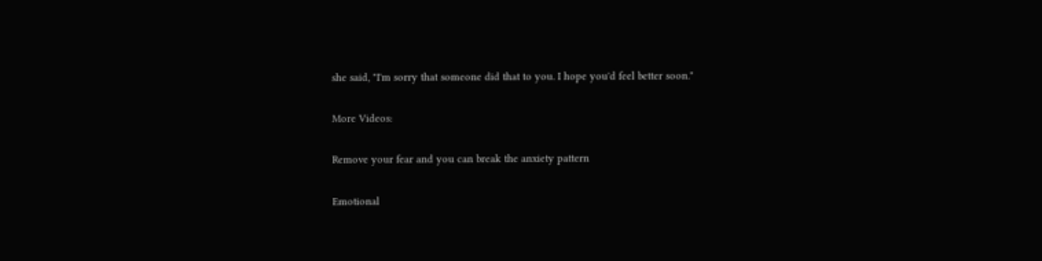she said, "I'm sorry that someone did that to you. I hope you'd feel better soon."

More Videos:

Remove your fear and you can break the anxiety pattern

Emotional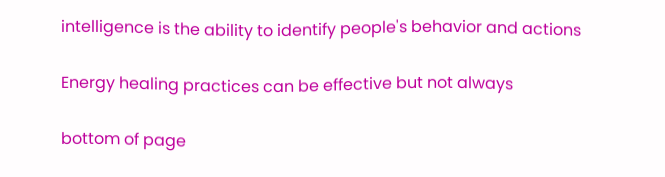intelligence is the ability to identify people's behavior and actions

Energy healing practices can be effective but not always

bottom of page